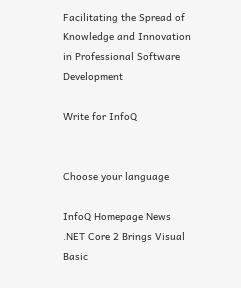Facilitating the Spread of Knowledge and Innovation in Professional Software Development

Write for InfoQ


Choose your language

InfoQ Homepage News .NET Core 2 Brings Visual Basic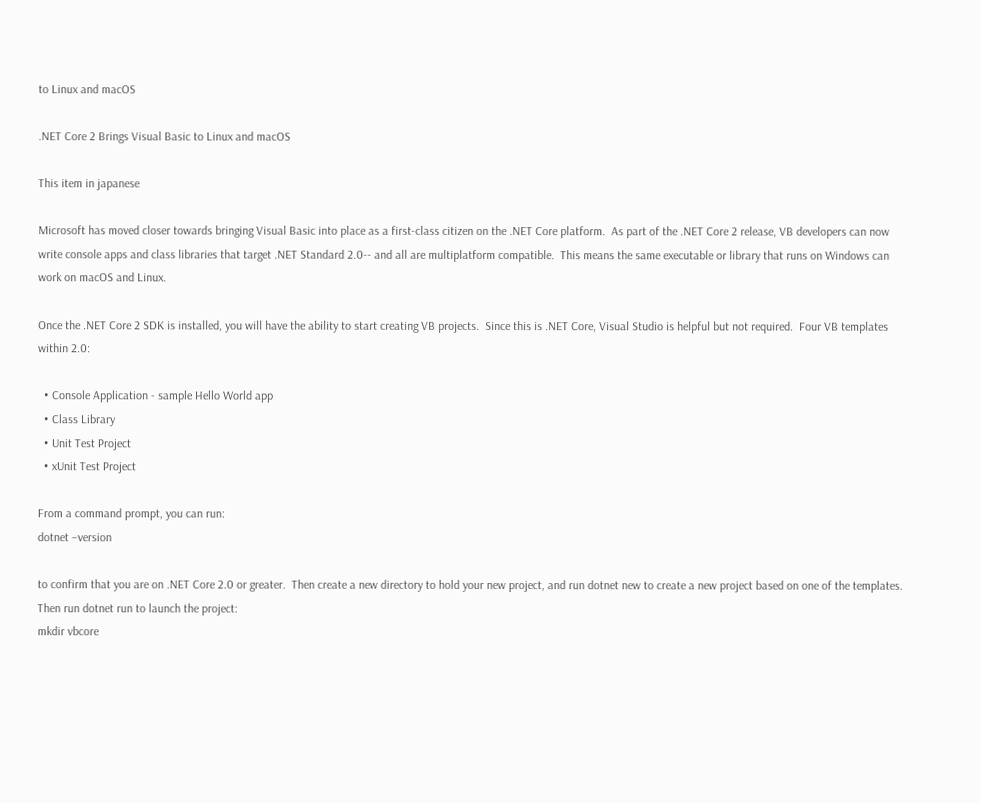to Linux and macOS

.NET Core 2 Brings Visual Basic to Linux and macOS

This item in japanese

Microsoft has moved closer towards bringing Visual Basic into place as a first-class citizen on the .NET Core platform.  As part of the .NET Core 2 release, VB developers can now write console apps and class libraries that target .NET Standard 2.0-- and all are multiplatform compatible.  This means the same executable or library that runs on Windows can work on macOS and Linux.

Once the .NET Core 2 SDK is installed, you will have the ability to start creating VB projects.  Since this is .NET Core, Visual Studio is helpful but not required.  Four VB templates within 2.0:

  • Console Application - sample Hello World app
  • Class Library
  • Unit Test Project
  • xUnit Test Project

From a command prompt, you can run:
dotnet –version

to confirm that you are on .NET Core 2.0 or greater.  Then create a new directory to hold your new project, and run dotnet new to create a new project based on one of the templates.  Then run dotnet run to launch the project:
mkdir vbcore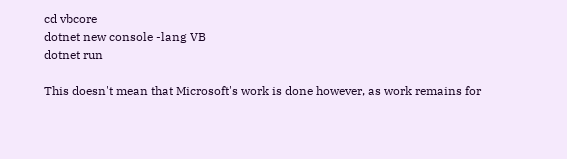cd vbcore
dotnet new console -lang VB
dotnet run

This doesn't mean that Microsoft's work is done however, as work remains for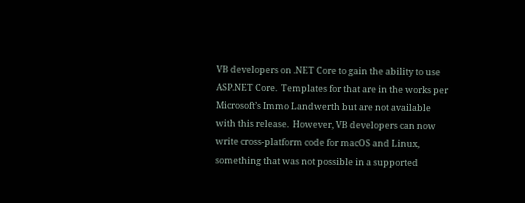VB developers on .NET Core to gain the ability to use ASP.NET Core.  Templates for that are in the works per Microsoft’s Immo Landwerth but are not available with this release.  However, VB developers can now write cross-platform code for macOS and Linux, something that was not possible in a supported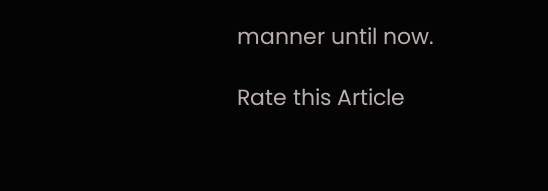manner until now.

Rate this Article